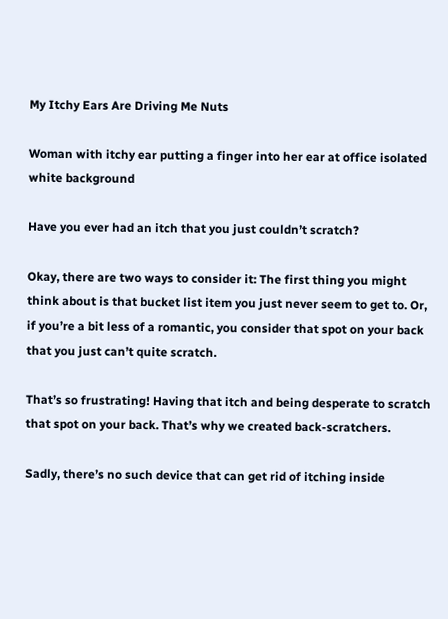My Itchy Ears Are Driving Me Nuts

Woman with itchy ear putting a finger into her ear at office isolated white background

Have you ever had an itch that you just couldn’t scratch?

Okay, there are two ways to consider it: The first thing you might think about is that bucket list item you just never seem to get to. Or, if you’re a bit less of a romantic, you consider that spot on your back that you just can’t quite scratch.

That’s so frustrating! Having that itch and being desperate to scratch that spot on your back. That’s why we created back-scratchers.

Sadly, there’s no such device that can get rid of itching inside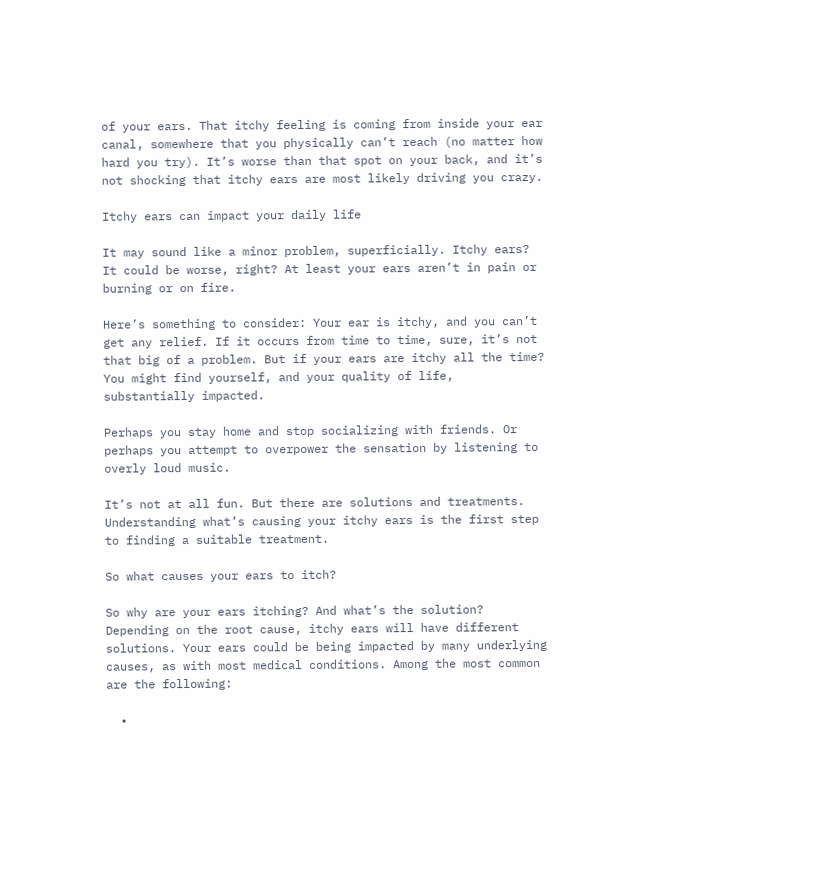of your ears. That itchy feeling is coming from inside your ear canal, somewhere that you physically can’t reach (no matter how hard you try). It’s worse than that spot on your back, and it’s not shocking that itchy ears are most likely driving you crazy.

Itchy ears can impact your daily life

It may sound like a minor problem, superficially. Itchy ears? It could be worse, right? At least your ears aren’t in pain or burning or on fire.

Here’s something to consider: Your ear is itchy, and you can’t get any relief. If it occurs from time to time, sure, it’s not that big of a problem. But if your ears are itchy all the time? You might find yourself, and your quality of life, substantially impacted.

Perhaps you stay home and stop socializing with friends. Or perhaps you attempt to overpower the sensation by listening to overly loud music.

It’s not at all fun. But there are solutions and treatments. Understanding what’s causing your itchy ears is the first step to finding a suitable treatment.

So what causes your ears to itch?

So why are your ears itching? And what’s the solution? Depending on the root cause, itchy ears will have different solutions. Your ears could be being impacted by many underlying causes, as with most medical conditions. Among the most common are the following:

  •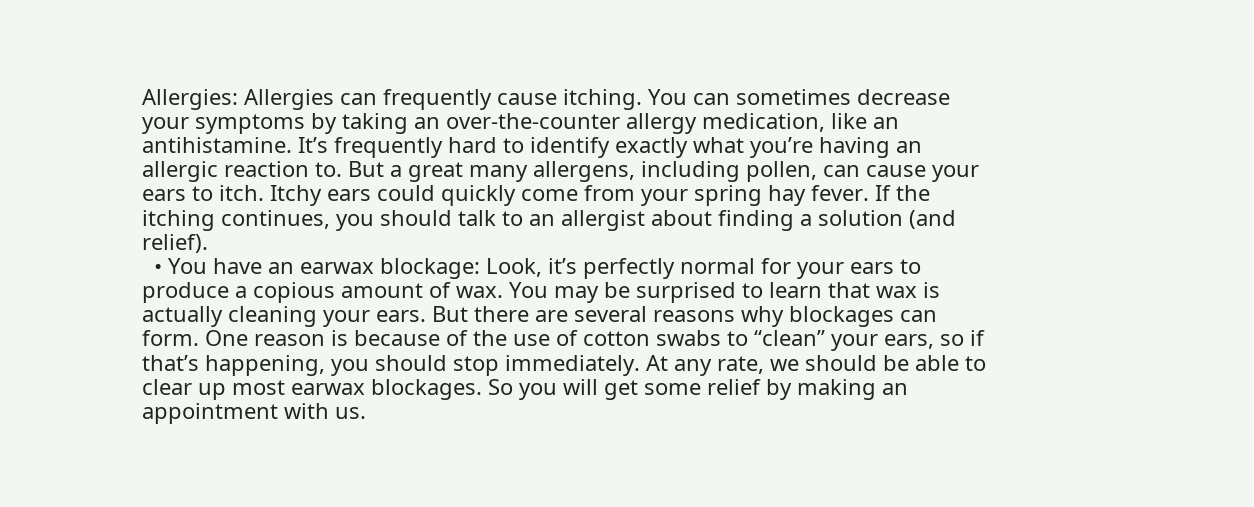Allergies: Allergies can frequently cause itching. You can sometimes decrease your symptoms by taking an over-the-counter allergy medication, like an antihistamine. It’s frequently hard to identify exactly what you’re having an allergic reaction to. But a great many allergens, including pollen, can cause your ears to itch. Itchy ears could quickly come from your spring hay fever. If the itching continues, you should talk to an allergist about finding a solution (and relief).
  • You have an earwax blockage: Look, it’s perfectly normal for your ears to produce a copious amount of wax. You may be surprised to learn that wax is actually cleaning your ears. But there are several reasons why blockages can form. One reason is because of the use of cotton swabs to “clean” your ears, so if that’s happening, you should stop immediately. At any rate, we should be able to clear up most earwax blockages. So you will get some relief by making an appointment with us.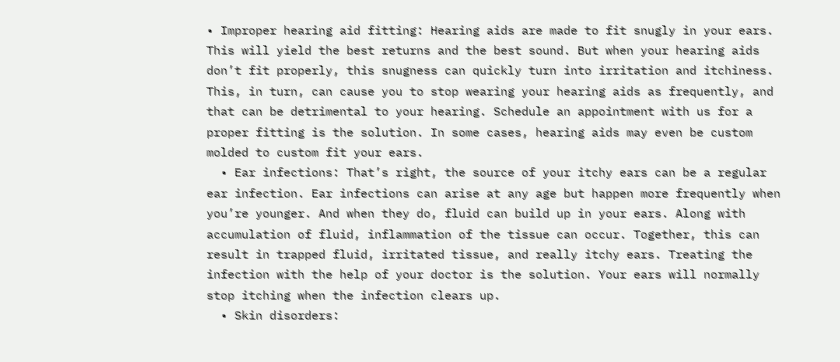• Improper hearing aid fitting: Hearing aids are made to fit snugly in your ears. This will yield the best returns and the best sound. But when your hearing aids don’t fit properly, this snugness can quickly turn into irritation and itchiness. This, in turn, can cause you to stop wearing your hearing aids as frequently, and that can be detrimental to your hearing. Schedule an appointment with us for a proper fitting is the solution. In some cases, hearing aids may even be custom molded to custom fit your ears.
  • Ear infections: That’s right, the source of your itchy ears can be a regular ear infection. Ear infections can arise at any age but happen more frequently when you’re younger. And when they do, fluid can build up in your ears. Along with accumulation of fluid, inflammation of the tissue can occur. Together, this can result in trapped fluid, irritated tissue, and really itchy ears. Treating the infection with the help of your doctor is the solution. Your ears will normally stop itching when the infection clears up.
  • Skin disorders: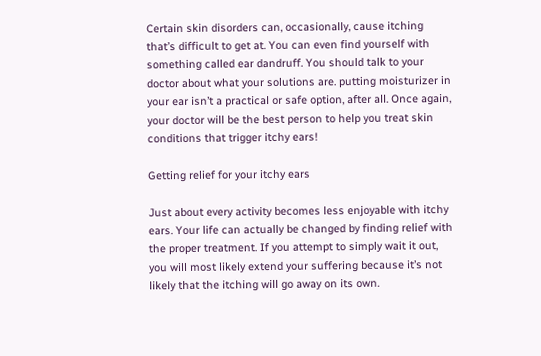Certain skin disorders can, occasionally, cause itching that’s difficult to get at. You can even find yourself with something called ear dandruff. You should talk to your doctor about what your solutions are. putting moisturizer in your ear isn’t a practical or safe option, after all. Once again, your doctor will be the best person to help you treat skin conditions that trigger itchy ears!

Getting relief for your itchy ears

Just about every activity becomes less enjoyable with itchy ears. Your life can actually be changed by finding relief with the proper treatment. If you attempt to simply wait it out, you will most likely extend your suffering because it’s not likely that the itching will go away on its own.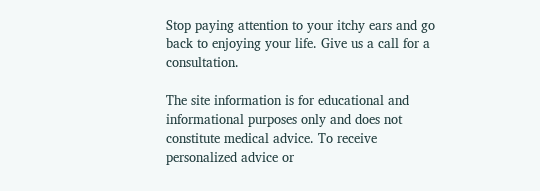Stop paying attention to your itchy ears and go back to enjoying your life. Give us a call for a consultation.

The site information is for educational and informational purposes only and does not constitute medical advice. To receive personalized advice or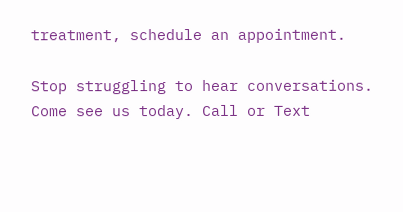treatment, schedule an appointment.

Stop struggling to hear conversations. Come see us today. Call or Text